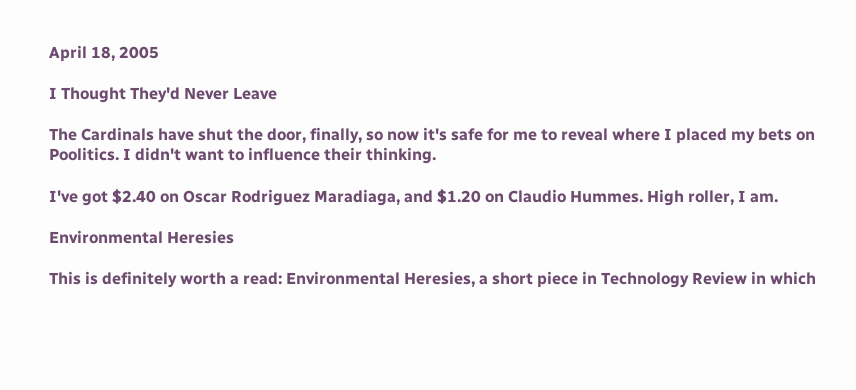April 18, 2005

I Thought They'd Never Leave

The Cardinals have shut the door, finally, so now it's safe for me to reveal where I placed my bets on Poolitics. I didn't want to influence their thinking.

I've got $2.40 on Oscar Rodriguez Maradiaga, and $1.20 on Claudio Hummes. High roller, I am.

Environmental Heresies

This is definitely worth a read: Environmental Heresies, a short piece in Technology Review in which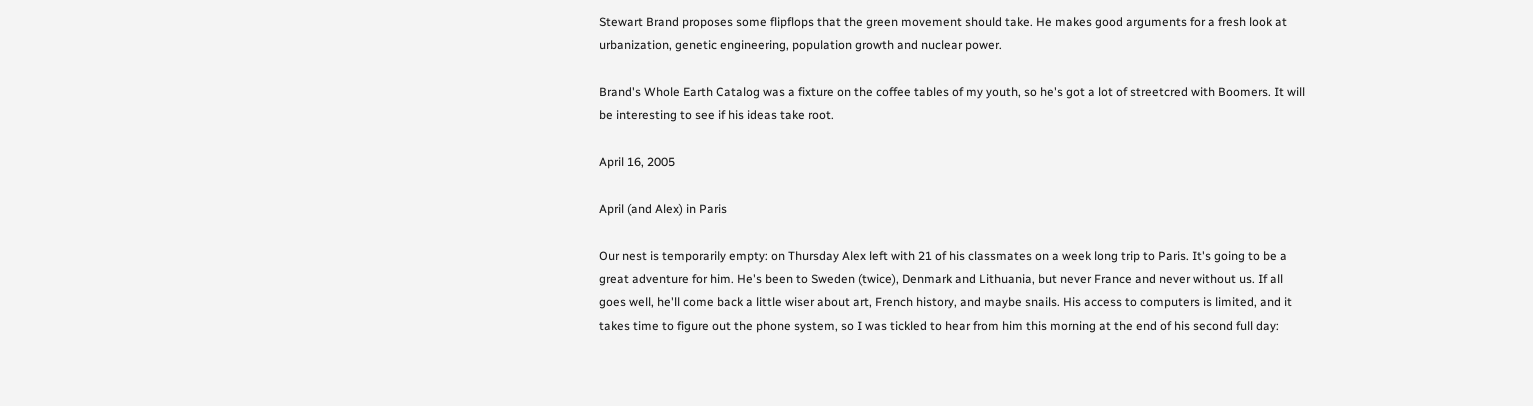Stewart Brand proposes some flipflops that the green movement should take. He makes good arguments for a fresh look at urbanization, genetic engineering, population growth and nuclear power.

Brand's Whole Earth Catalog was a fixture on the coffee tables of my youth, so he's got a lot of streetcred with Boomers. It will be interesting to see if his ideas take root.

April 16, 2005

April (and Alex) in Paris

Our nest is temporarily empty: on Thursday Alex left with 21 of his classmates on a week long trip to Paris. It's going to be a great adventure for him. He's been to Sweden (twice), Denmark and Lithuania, but never France and never without us. If all goes well, he'll come back a little wiser about art, French history, and maybe snails. His access to computers is limited, and it takes time to figure out the phone system, so I was tickled to hear from him this morning at the end of his second full day: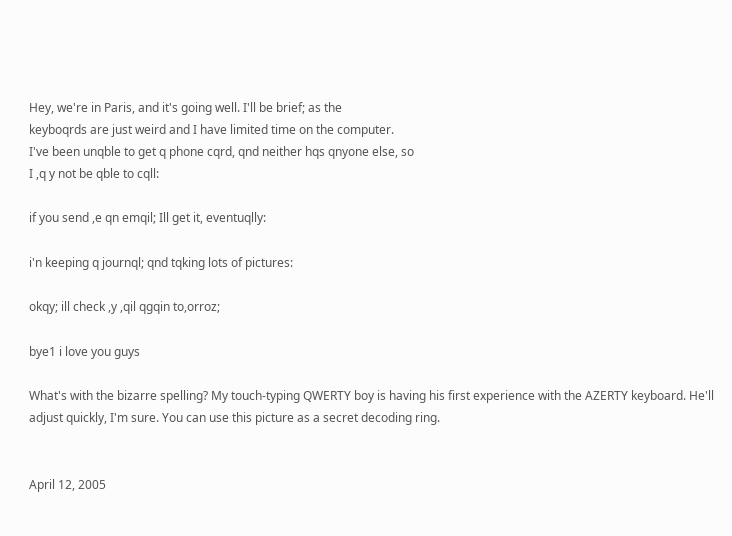Hey, we're in Paris, and it's going well. I'll be brief; as the
keyboqrds are just weird and I have limited time on the computer.
I've been unqble to get q phone cqrd, qnd neither hqs qnyone else, so
I ,q y not be qble to cqll:

if you send ,e qn emqil; Ill get it, eventuqlly:

i'n keeping q journql; qnd tqking lots of pictures:

okqy; ill check ,y ,qil qgqin to,orroz;

bye1 i love you guys

What's with the bizarre spelling? My touch-typing QWERTY boy is having his first experience with the AZERTY keyboard. He'll adjust quickly, I'm sure. You can use this picture as a secret decoding ring.


April 12, 2005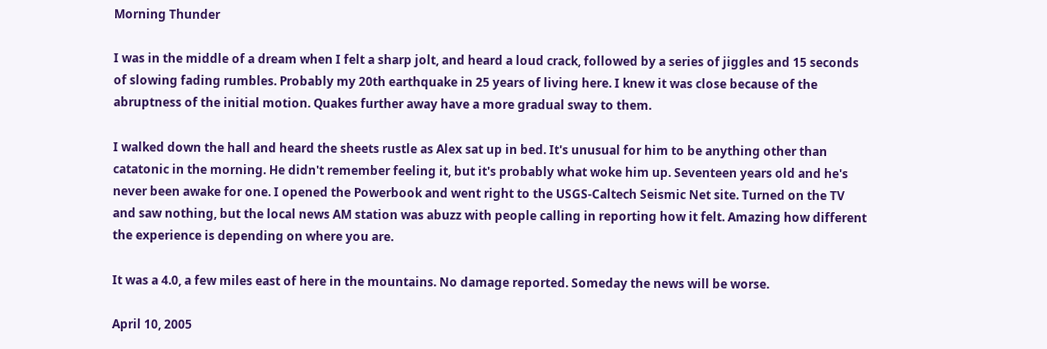Morning Thunder

I was in the middle of a dream when I felt a sharp jolt, and heard a loud crack, followed by a series of jiggles and 15 seconds of slowing fading rumbles. Probably my 20th earthquake in 25 years of living here. I knew it was close because of the abruptness of the initial motion. Quakes further away have a more gradual sway to them.

I walked down the hall and heard the sheets rustle as Alex sat up in bed. It's unusual for him to be anything other than catatonic in the morning. He didn't remember feeling it, but it's probably what woke him up. Seventeen years old and he's never been awake for one. I opened the Powerbook and went right to the USGS-Caltech Seismic Net site. Turned on the TV and saw nothing, but the local news AM station was abuzz with people calling in reporting how it felt. Amazing how different the experience is depending on where you are.

It was a 4.0, a few miles east of here in the mountains. No damage reported. Someday the news will be worse.

April 10, 2005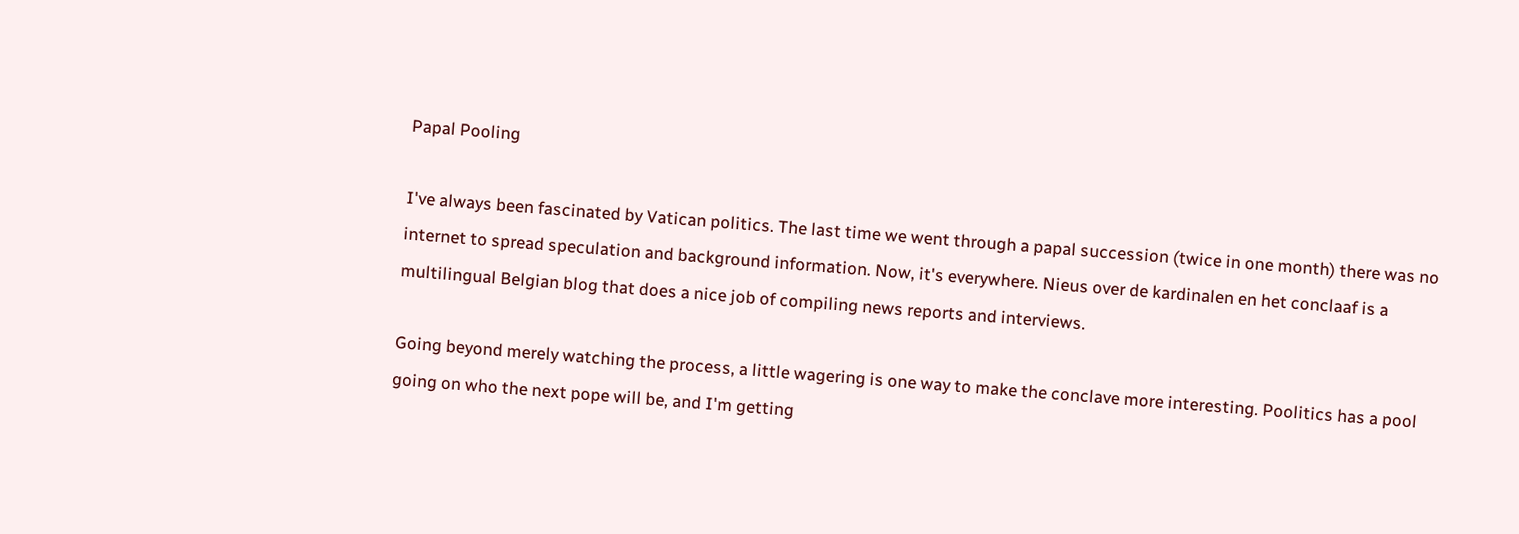Papal Pooling

I've always been fascinated by Vatican politics. The last time we went through a papal succession (twice in one month) there was no internet to spread speculation and background information. Now, it's everywhere. Nieus over de kardinalen en het conclaaf is a multilingual Belgian blog that does a nice job of compiling news reports and interviews.

Going beyond merely watching the process, a little wagering is one way to make the conclave more interesting. Poolitics has a pool going on who the next pope will be, and I'm getting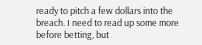ready to pitch a few dollars into the breach. I need to read up some more before betting, but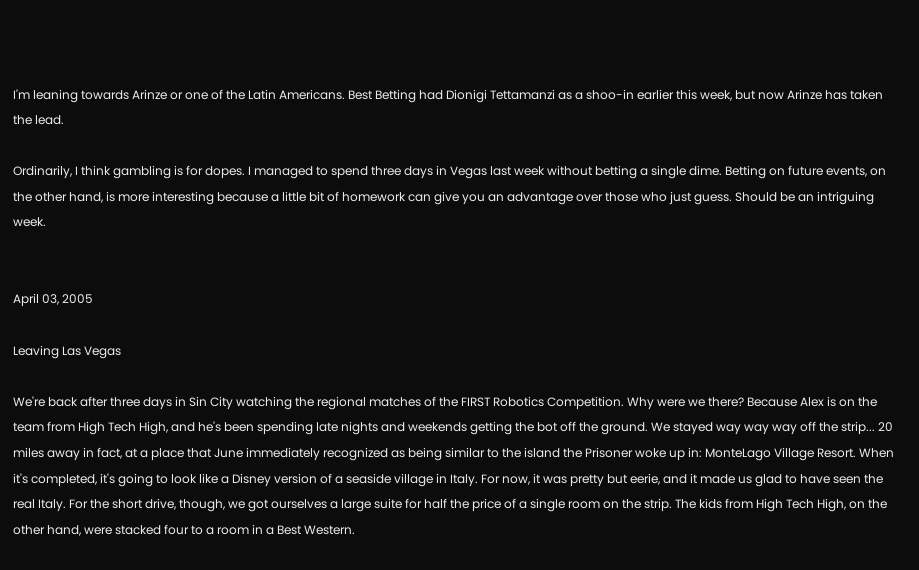I'm leaning towards Arinze or one of the Latin Americans. Best Betting had Dionigi Tettamanzi as a shoo-in earlier this week, but now Arinze has taken the lead.

Ordinarily, I think gambling is for dopes. I managed to spend three days in Vegas last week without betting a single dime. Betting on future events, on the other hand, is more interesting because a little bit of homework can give you an advantage over those who just guess. Should be an intriguing week.


April 03, 2005

Leaving Las Vegas

We're back after three days in Sin City watching the regional matches of the FIRST Robotics Competition. Why were we there? Because Alex is on the team from High Tech High, and he's been spending late nights and weekends getting the bot off the ground. We stayed way way way off the strip... 20 miles away in fact, at a place that June immediately recognized as being similar to the island the Prisoner woke up in: MonteLago Village Resort. When it's completed, it's going to look like a Disney version of a seaside village in Italy. For now, it was pretty but eerie, and it made us glad to have seen the real Italy. For the short drive, though, we got ourselves a large suite for half the price of a single room on the strip. The kids from High Tech High, on the other hand, were stacked four to a room in a Best Western.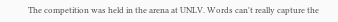The competition was held in the arena at UNLV. Words can't really capture the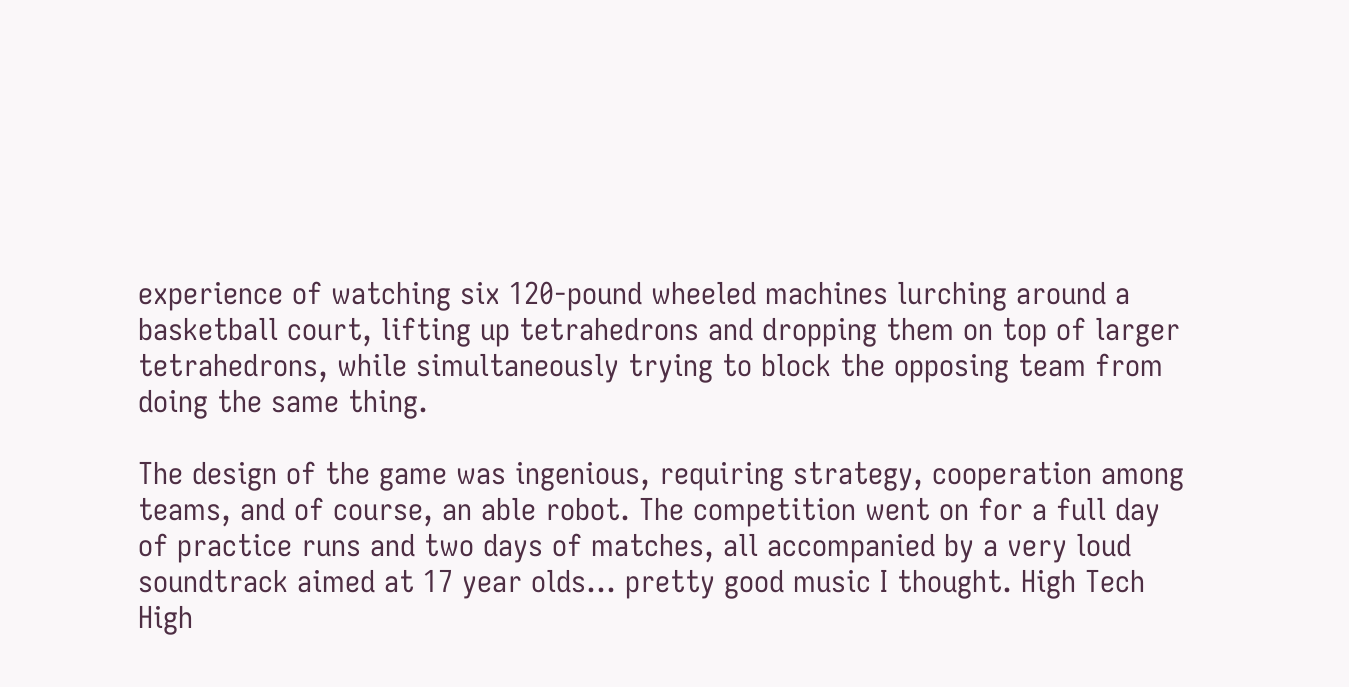experience of watching six 120-pound wheeled machines lurching around a basketball court, lifting up tetrahedrons and dropping them on top of larger tetrahedrons, while simultaneously trying to block the opposing team from doing the same thing.

The design of the game was ingenious, requiring strategy, cooperation among teams, and of course, an able robot. The competition went on for a full day of practice runs and two days of matches, all accompanied by a very loud soundtrack aimed at 17 year olds... pretty good music I thought. High Tech High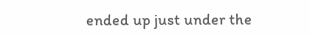ended up just under the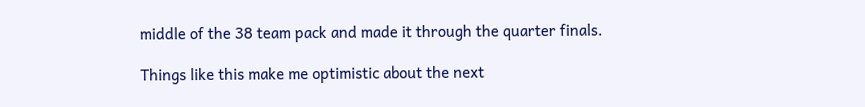middle of the 38 team pack and made it through the quarter finals.

Things like this make me optimistic about the next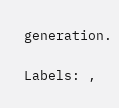generation.

Labels: ,